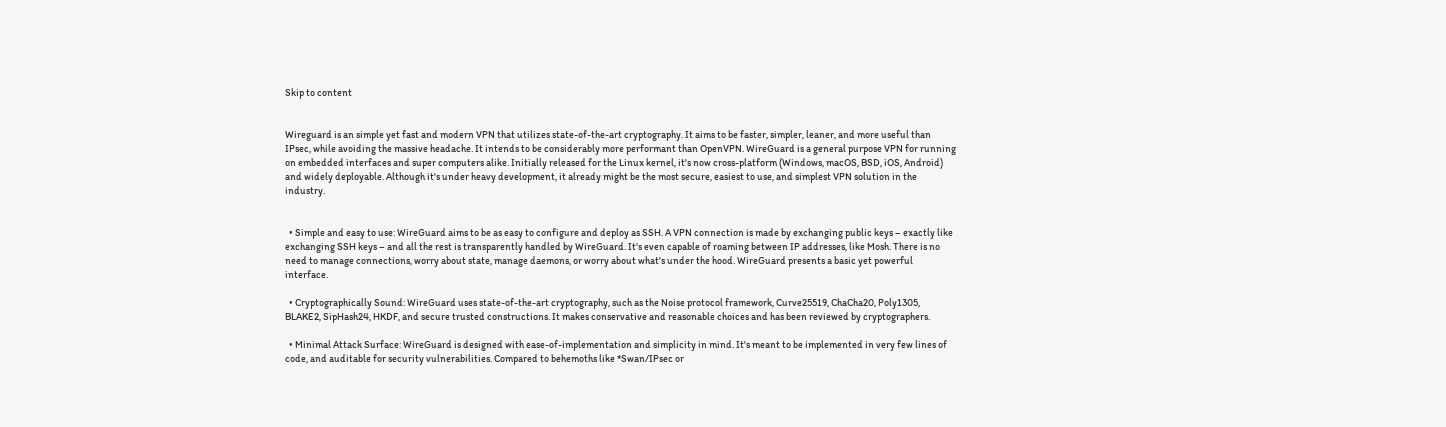Skip to content


Wireguard is an simple yet fast and modern VPN that utilizes state-of-the-art cryptography. It aims to be faster, simpler, leaner, and more useful than IPsec, while avoiding the massive headache. It intends to be considerably more performant than OpenVPN. WireGuard is a general purpose VPN for running on embedded interfaces and super computers alike. Initially released for the Linux kernel, it's now cross-platform (Windows, macOS, BSD, iOS, Android) and widely deployable. Although it's under heavy development, it already might be the most secure, easiest to use, and simplest VPN solution in the industry.


  • Simple and easy to use: WireGuard aims to be as easy to configure and deploy as SSH. A VPN connection is made by exchanging public keys – exactly like exchanging SSH keys – and all the rest is transparently handled by WireGuard. It's even capable of roaming between IP addresses, like Mosh. There is no need to manage connections, worry about state, manage daemons, or worry about what's under the hood. WireGuard presents a basic yet powerful interface.

  • Cryptographically Sound: WireGuard uses state-of-the-art cryptography, such as the Noise protocol framework, Curve25519, ChaCha20, Poly1305, BLAKE2, SipHash24, HKDF, and secure trusted constructions. It makes conservative and reasonable choices and has been reviewed by cryptographers.

  • Minimal Attack Surface: WireGuard is designed with ease-of-implementation and simplicity in mind. It's meant to be implemented in very few lines of code, and auditable for security vulnerabilities. Compared to behemoths like *Swan/IPsec or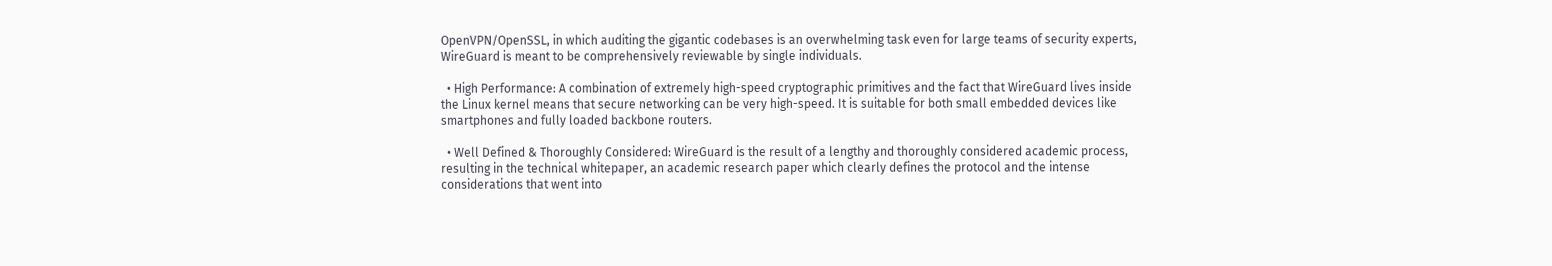OpenVPN/OpenSSL, in which auditing the gigantic codebases is an overwhelming task even for large teams of security experts, WireGuard is meant to be comprehensively reviewable by single individuals.

  • High Performance: A combination of extremely high-speed cryptographic primitives and the fact that WireGuard lives inside the Linux kernel means that secure networking can be very high-speed. It is suitable for both small embedded devices like smartphones and fully loaded backbone routers.

  • Well Defined & Thoroughly Considered: WireGuard is the result of a lengthy and thoroughly considered academic process, resulting in the technical whitepaper, an academic research paper which clearly defines the protocol and the intense considerations that went into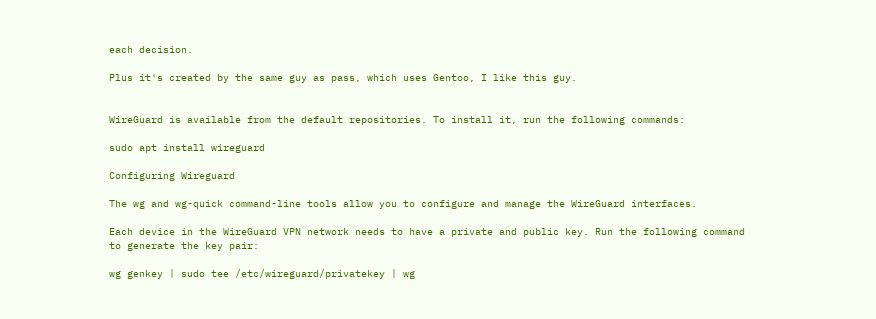each decision.

Plus it's created by the same guy as pass, which uses Gentoo, I like this guy.


WireGuard is available from the default repositories. To install it, run the following commands:

sudo apt install wireguard

Configuring Wireguard

The wg and wg-quick command-line tools allow you to configure and manage the WireGuard interfaces.

Each device in the WireGuard VPN network needs to have a private and public key. Run the following command to generate the key pair:

wg genkey | sudo tee /etc/wireguard/privatekey | wg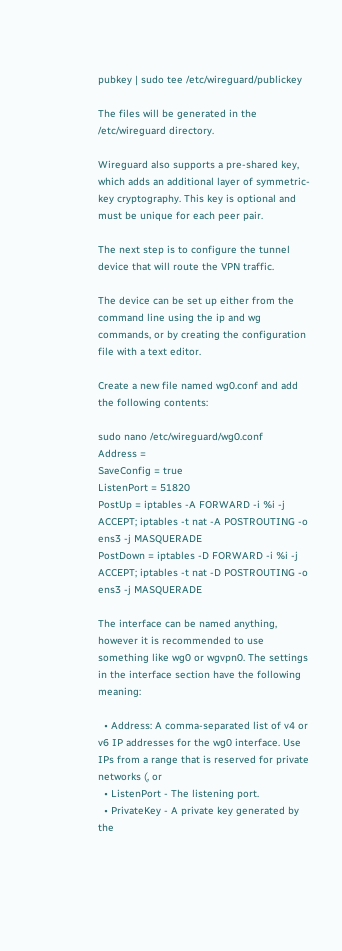pubkey | sudo tee /etc/wireguard/publickey

The files will be generated in the /etc/wireguard directory.

Wireguard also supports a pre-shared key, which adds an additional layer of symmetric-key cryptography. This key is optional and must be unique for each peer pair.

The next step is to configure the tunnel device that will route the VPN traffic.

The device can be set up either from the command line using the ip and wg commands, or by creating the configuration file with a text editor.

Create a new file named wg0.conf and add the following contents:

sudo nano /etc/wireguard/wg0.conf
Address =
SaveConfig = true
ListenPort = 51820
PostUp = iptables -A FORWARD -i %i -j ACCEPT; iptables -t nat -A POSTROUTING -o ens3 -j MASQUERADE
PostDown = iptables -D FORWARD -i %i -j ACCEPT; iptables -t nat -D POSTROUTING -o ens3 -j MASQUERADE

The interface can be named anything, however it is recommended to use something like wg0 or wgvpn0. The settings in the interface section have the following meaning:

  • Address: A comma-separated list of v4 or v6 IP addresses for the wg0 interface. Use IPs from a range that is reserved for private networks (, or
  • ListenPort - The listening port.
  • PrivateKey - A private key generated by the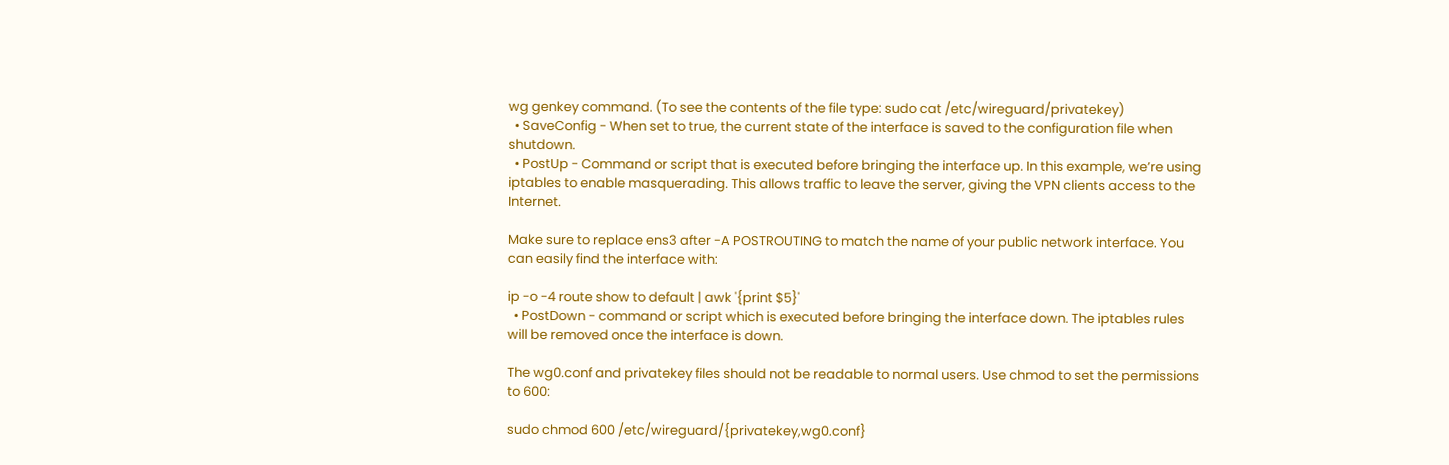wg genkey command. (To see the contents of the file type: sudo cat /etc/wireguard/privatekey)
  • SaveConfig - When set to true, the current state of the interface is saved to the configuration file when shutdown.
  • PostUp - Command or script that is executed before bringing the interface up. In this example, we’re using iptables to enable masquerading. This allows traffic to leave the server, giving the VPN clients access to the Internet.

Make sure to replace ens3 after -A POSTROUTING to match the name of your public network interface. You can easily find the interface with:

ip -o -4 route show to default | awk '{print $5}'
  • PostDown - command or script which is executed before bringing the interface down. The iptables rules will be removed once the interface is down.

The wg0.conf and privatekey files should not be readable to normal users. Use chmod to set the permissions to 600:

sudo chmod 600 /etc/wireguard/{privatekey,wg0.conf}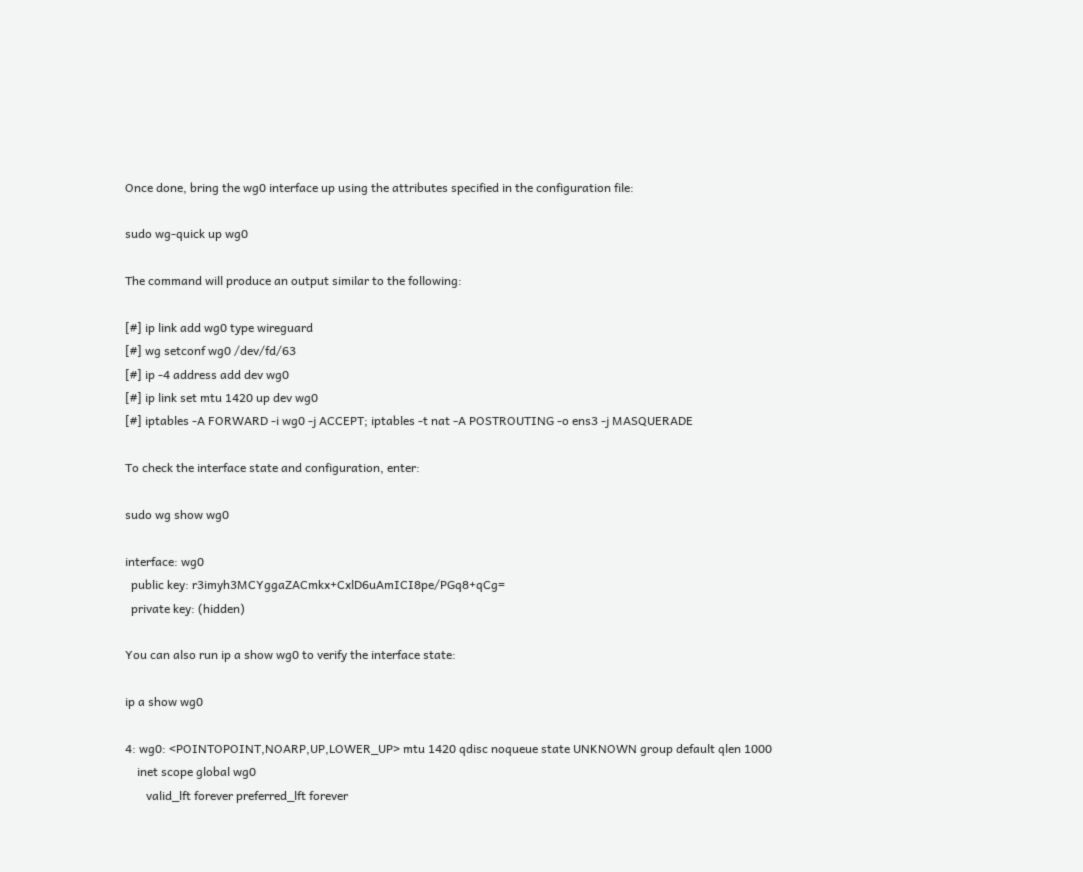Once done, bring the wg0 interface up using the attributes specified in the configuration file:

sudo wg-quick up wg0

The command will produce an output similar to the following:

[#] ip link add wg0 type wireguard
[#] wg setconf wg0 /dev/fd/63
[#] ip -4 address add dev wg0
[#] ip link set mtu 1420 up dev wg0
[#] iptables -A FORWARD -i wg0 -j ACCEPT; iptables -t nat -A POSTROUTING -o ens3 -j MASQUERADE

To check the interface state and configuration, enter:

sudo wg show wg0

interface: wg0
  public key: r3imyh3MCYggaZACmkx+CxlD6uAmICI8pe/PGq8+qCg=
  private key: (hidden)

You can also run ip a show wg0 to verify the interface state:

ip a show wg0

4: wg0: <POINTOPOINT,NOARP,UP,LOWER_UP> mtu 1420 qdisc noqueue state UNKNOWN group default qlen 1000
    inet scope global wg0
       valid_lft forever preferred_lft forever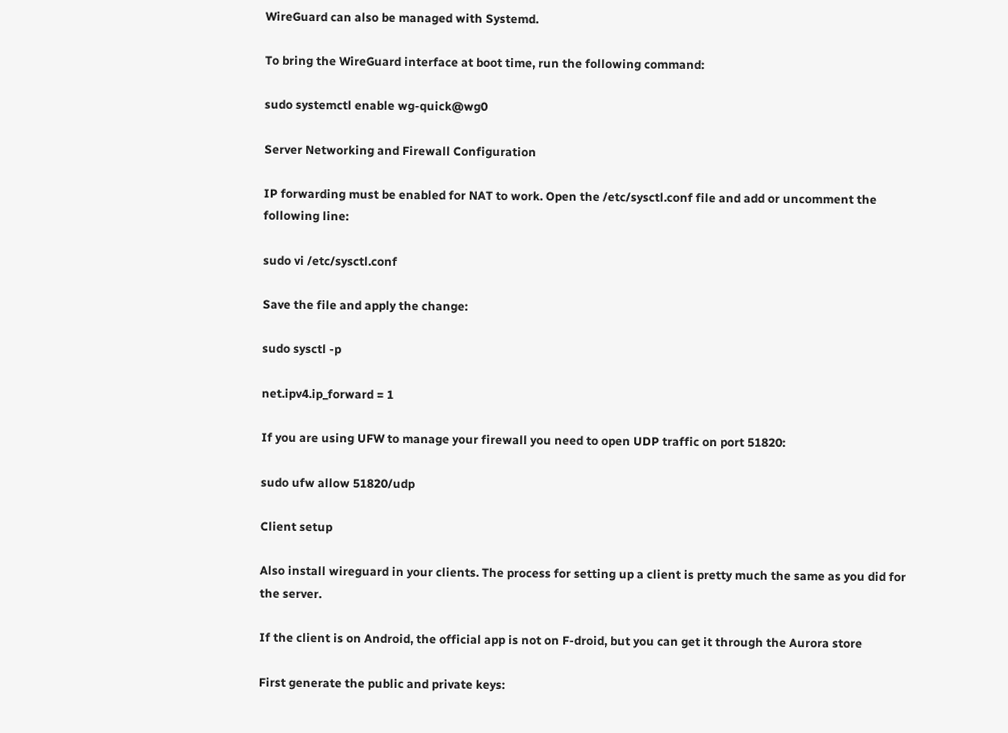WireGuard can also be managed with Systemd.

To bring the WireGuard interface at boot time, run the following command:

sudo systemctl enable wg-quick@wg0

Server Networking and Firewall Configuration

IP forwarding must be enabled for NAT to work. Open the /etc/sysctl.conf file and add or uncomment the following line:

sudo vi /etc/sysctl.conf

Save the file and apply the change:

sudo sysctl -p

net.ipv4.ip_forward = 1

If you are using UFW to manage your firewall you need to open UDP traffic on port 51820:

sudo ufw allow 51820/udp

Client setup

Also install wireguard in your clients. The process for setting up a client is pretty much the same as you did for the server.

If the client is on Android, the official app is not on F-droid, but you can get it through the Aurora store

First generate the public and private keys: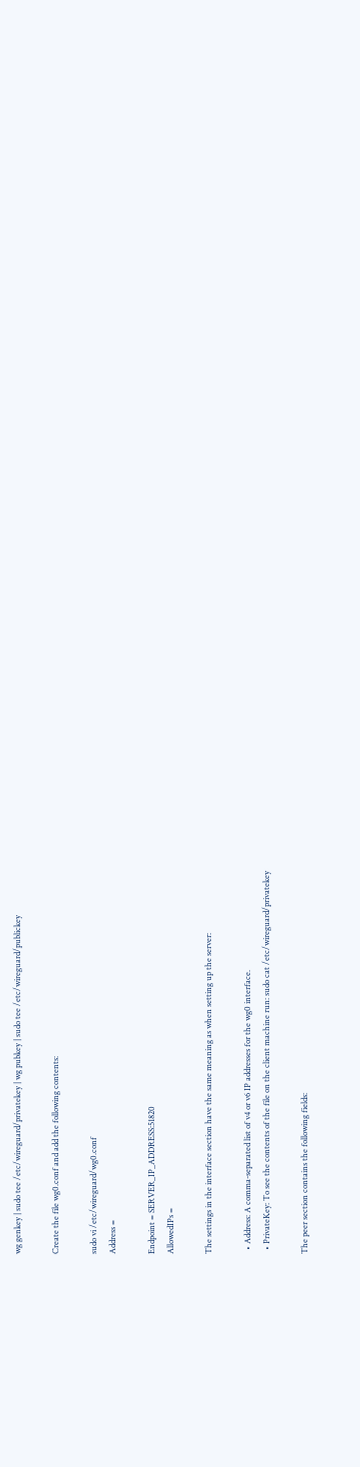wg genkey | sudo tee /etc/wireguard/privatekey | wg pubkey | sudo tee /etc/wireguard/publickey

Create the file wg0.conf and add the following contents:

sudo vi /etc/wireguard/wg0.conf
Address =

Endpoint = SERVER_IP_ADDRESS:51820
AllowedIPs =

The settings in the interface section have the same meaning as when setting up the server:

  • Address: A comma-separated list of v4 or v6 IP addresses for the wg0 interface.
  • PrivateKey: To see the contents of the file on the client machine run: sudo cat /etc/wireguard/privatekey

The peer section contains the following fields: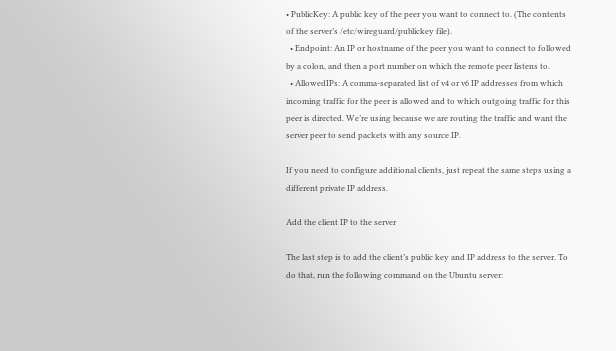• PublicKey: A public key of the peer you want to connect to. (The contents of the server’s /etc/wireguard/publickey file).
  • Endpoint: An IP or hostname of the peer you want to connect to followed by a colon, and then a port number on which the remote peer listens to.
  • AllowedIPs: A comma-separated list of v4 or v6 IP addresses from which incoming traffic for the peer is allowed and to which outgoing traffic for this peer is directed. We’re using because we are routing the traffic and want the server peer to send packets with any source IP.

If you need to configure additional clients, just repeat the same steps using a different private IP address.

Add the client IP to the server

The last step is to add the client’s public key and IP address to the server. To do that, run the following command on the Ubuntu server: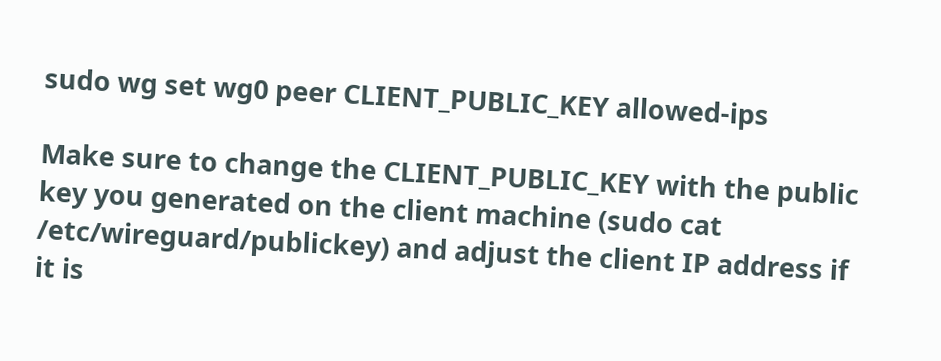sudo wg set wg0 peer CLIENT_PUBLIC_KEY allowed-ips

Make sure to change the CLIENT_PUBLIC_KEY with the public key you generated on the client machine (sudo cat /etc/wireguard/publickey) and adjust the client IP address if it is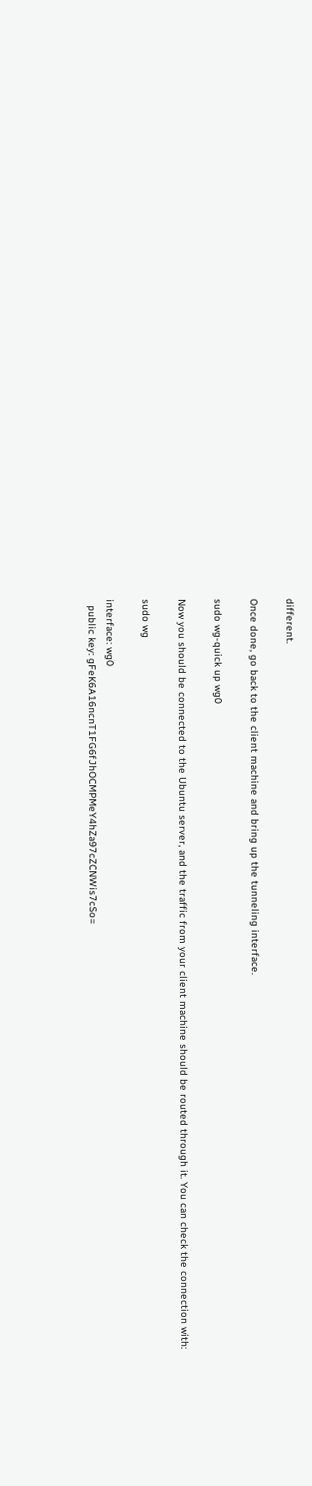different.

Once done, go back to the client machine and bring up the tunneling interface.

sudo wg-quick up wg0

Now you should be connected to the Ubuntu server, and the traffic from your client machine should be routed through it. You can check the connection with:

sudo wg

interface: wg0
  public key: gFeK6A16ncnT1FG6fJhOCMPMeY4hZa97cZCNWis7cSo=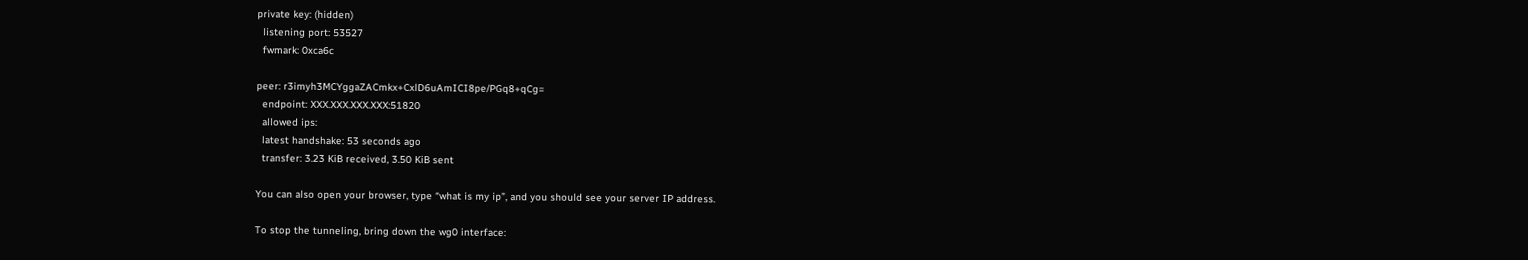private key: (hidden)
  listening port: 53527
  fwmark: 0xca6c

peer: r3imyh3MCYggaZACmkx+CxlD6uAmICI8pe/PGq8+qCg=
  endpoint: XXX.XXX.XXX.XXX:51820
  allowed ips:
  latest handshake: 53 seconds ago
  transfer: 3.23 KiB received, 3.50 KiB sent

You can also open your browser, type “what is my ip”, and you should see your server IP address.

To stop the tunneling, bring down the wg0 interface: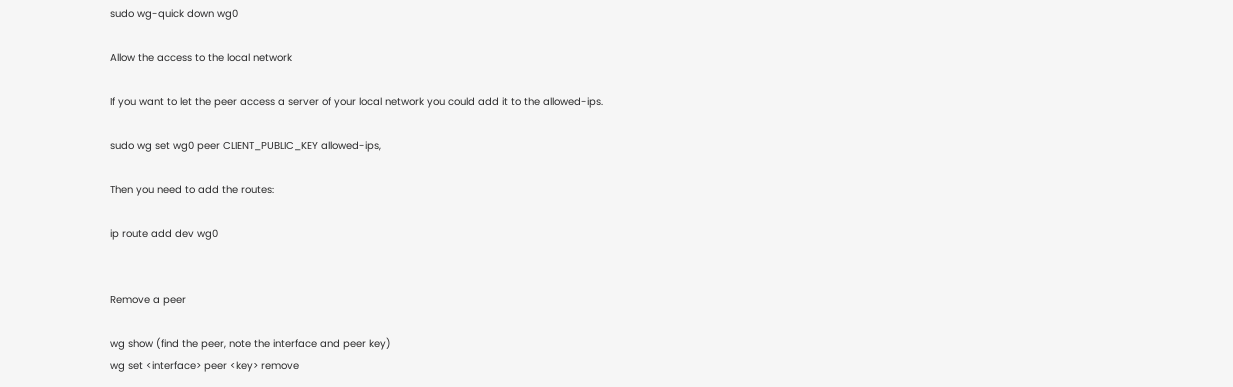sudo wg-quick down wg0

Allow the access to the local network

If you want to let the peer access a server of your local network you could add it to the allowed-ips.

sudo wg set wg0 peer CLIENT_PUBLIC_KEY allowed-ips,

Then you need to add the routes:

ip route add dev wg0


Remove a peer

wg show (find the peer, note the interface and peer key)
wg set <interface> peer <key> remove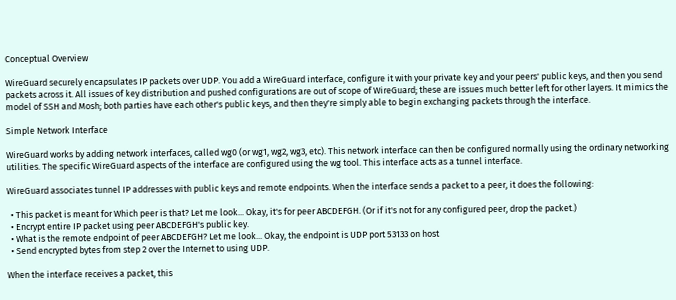Conceptual Overview

WireGuard securely encapsulates IP packets over UDP. You add a WireGuard interface, configure it with your private key and your peers' public keys, and then you send packets across it. All issues of key distribution and pushed configurations are out of scope of WireGuard; these are issues much better left for other layers. It mimics the model of SSH and Mosh; both parties have each other's public keys, and then they're simply able to begin exchanging packets through the interface.

Simple Network Interface

WireGuard works by adding network interfaces, called wg0 (or wg1, wg2, wg3, etc). This network interface can then be configured normally using the ordinary networking utilities. The specific WireGuard aspects of the interface are configured using the wg tool. This interface acts as a tunnel interface.

WireGuard associates tunnel IP addresses with public keys and remote endpoints. When the interface sends a packet to a peer, it does the following:

  • This packet is meant for Which peer is that? Let me look... Okay, it's for peer ABCDEFGH. (Or if it's not for any configured peer, drop the packet.)
  • Encrypt entire IP packet using peer ABCDEFGH's public key.
  • What is the remote endpoint of peer ABCDEFGH? Let me look... Okay, the endpoint is UDP port 53133 on host
  • Send encrypted bytes from step 2 over the Internet to using UDP.

When the interface receives a packet, this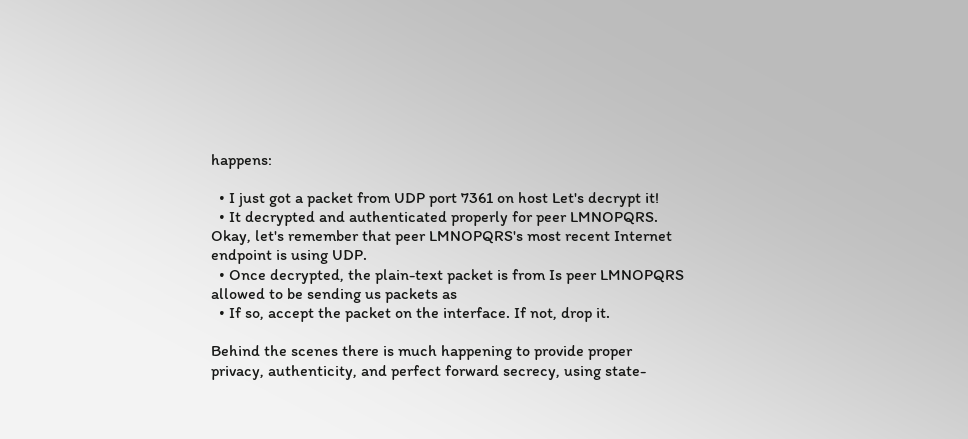happens:

  • I just got a packet from UDP port 7361 on host Let's decrypt it!
  • It decrypted and authenticated properly for peer LMNOPQRS. Okay, let's remember that peer LMNOPQRS's most recent Internet endpoint is using UDP.
  • Once decrypted, the plain-text packet is from Is peer LMNOPQRS allowed to be sending us packets as
  • If so, accept the packet on the interface. If not, drop it.

Behind the scenes there is much happening to provide proper privacy, authenticity, and perfect forward secrecy, using state-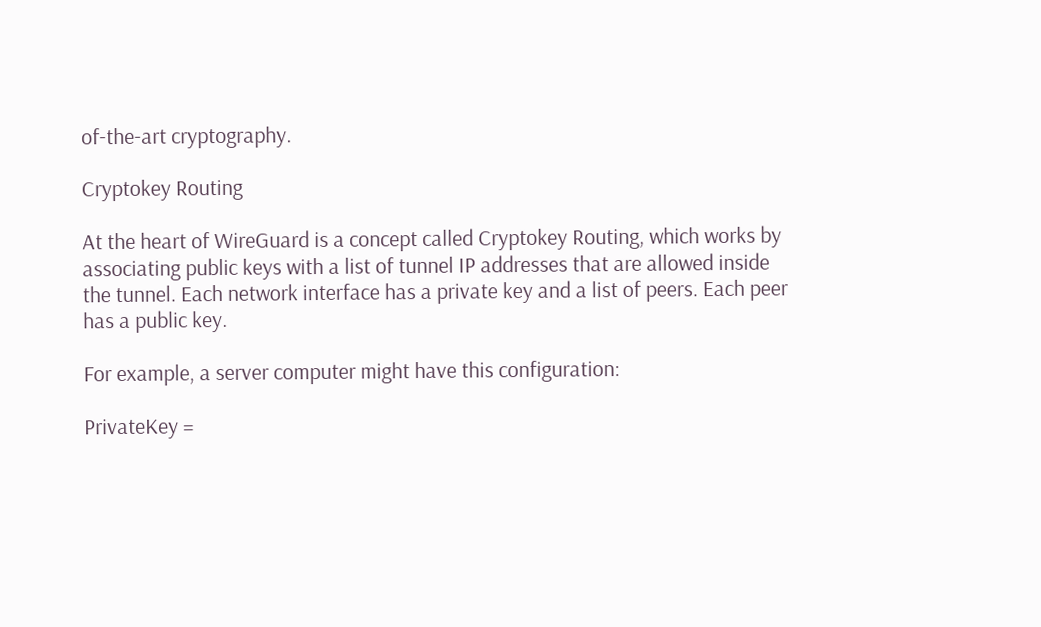of-the-art cryptography.

Cryptokey Routing

At the heart of WireGuard is a concept called Cryptokey Routing, which works by associating public keys with a list of tunnel IP addresses that are allowed inside the tunnel. Each network interface has a private key and a list of peers. Each peer has a public key.

For example, a server computer might have this configuration:

PrivateKey =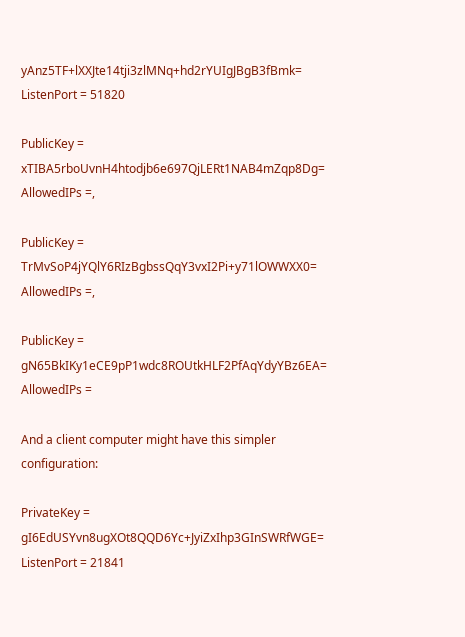yAnz5TF+lXXJte14tji3zlMNq+hd2rYUIgJBgB3fBmk=
ListenPort = 51820

PublicKey = xTIBA5rboUvnH4htodjb6e697QjLERt1NAB4mZqp8Dg=
AllowedIPs =,

PublicKey = TrMvSoP4jYQlY6RIzBgbssQqY3vxI2Pi+y71lOWWXX0=
AllowedIPs =,

PublicKey = gN65BkIKy1eCE9pP1wdc8ROUtkHLF2PfAqYdyYBz6EA=
AllowedIPs =

And a client computer might have this simpler configuration:

PrivateKey = gI6EdUSYvn8ugXOt8QQD6Yc+JyiZxIhp3GInSWRfWGE=
ListenPort = 21841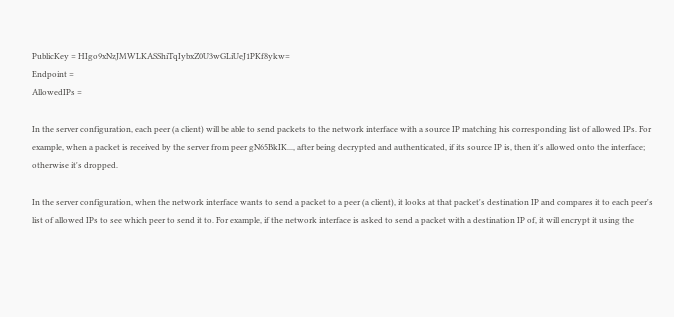PublicKey = HIgo9xNzJMWLKASShiTqIybxZ0U3wGLiUeJ1PKf8ykw=
Endpoint =
AllowedIPs =

In the server configuration, each peer (a client) will be able to send packets to the network interface with a source IP matching his corresponding list of allowed IPs. For example, when a packet is received by the server from peer gN65BkIK..., after being decrypted and authenticated, if its source IP is, then it's allowed onto the interface; otherwise it's dropped.

In the server configuration, when the network interface wants to send a packet to a peer (a client), it looks at that packet's destination IP and compares it to each peer's list of allowed IPs to see which peer to send it to. For example, if the network interface is asked to send a packet with a destination IP of, it will encrypt it using the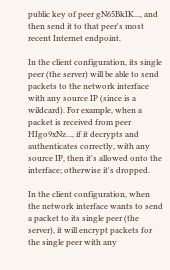public key of peer gN65BkIK..., and then send it to that peer's most recent Internet endpoint.

In the client configuration, its single peer (the server) will be able to send packets to the network interface with any source IP (since is a wildcard). For example, when a packet is received from peer HIgo9xNz..., if it decrypts and authenticates correctly, with any source IP, then it's allowed onto the interface; otherwise it's dropped.

In the client configuration, when the network interface wants to send a packet to its single peer (the server), it will encrypt packets for the single peer with any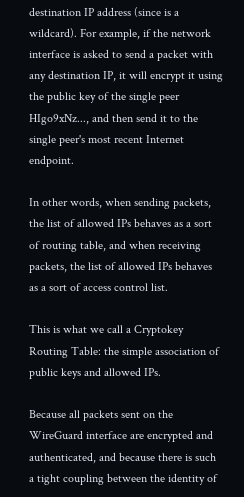destination IP address (since is a wildcard). For example, if the network interface is asked to send a packet with any destination IP, it will encrypt it using the public key of the single peer HIgo9xNz..., and then send it to the single peer's most recent Internet endpoint.

In other words, when sending packets, the list of allowed IPs behaves as a sort of routing table, and when receiving packets, the list of allowed IPs behaves as a sort of access control list.

This is what we call a Cryptokey Routing Table: the simple association of public keys and allowed IPs.

Because all packets sent on the WireGuard interface are encrypted and authenticated, and because there is such a tight coupling between the identity of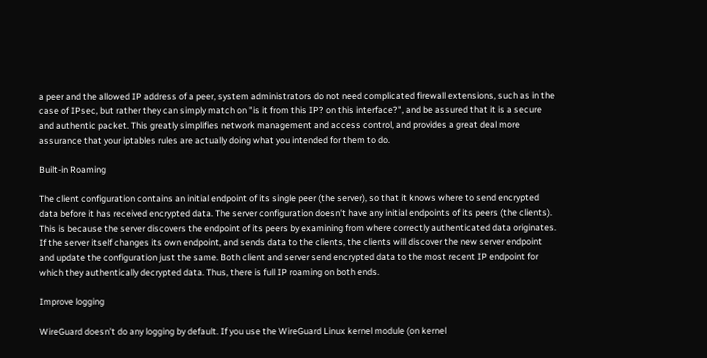a peer and the allowed IP address of a peer, system administrators do not need complicated firewall extensions, such as in the case of IPsec, but rather they can simply match on "is it from this IP? on this interface?", and be assured that it is a secure and authentic packet. This greatly simplifies network management and access control, and provides a great deal more assurance that your iptables rules are actually doing what you intended for them to do.

Built-in Roaming

The client configuration contains an initial endpoint of its single peer (the server), so that it knows where to send encrypted data before it has received encrypted data. The server configuration doesn't have any initial endpoints of its peers (the clients). This is because the server discovers the endpoint of its peers by examining from where correctly authenticated data originates. If the server itself changes its own endpoint, and sends data to the clients, the clients will discover the new server endpoint and update the configuration just the same. Both client and server send encrypted data to the most recent IP endpoint for which they authentically decrypted data. Thus, there is full IP roaming on both ends.

Improve logging

WireGuard doesn’t do any logging by default. If you use the WireGuard Linux kernel module (on kernel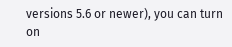versions 5.6 or newer), you can turn on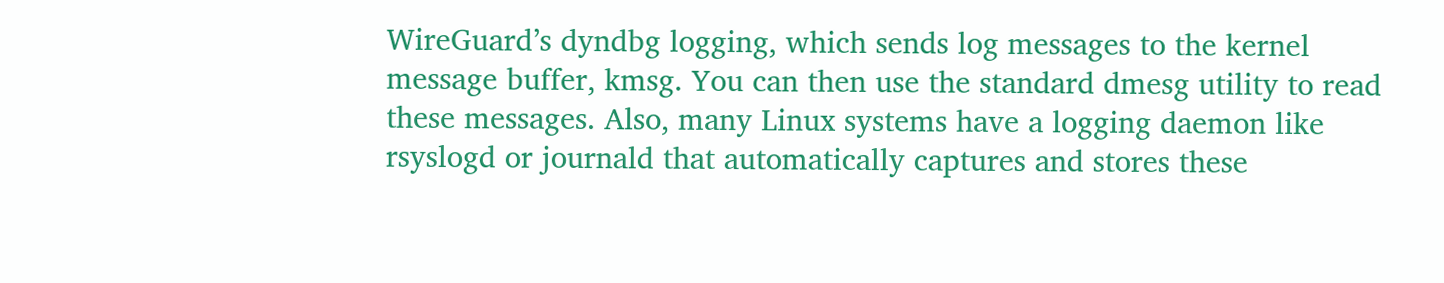WireGuard’s dyndbg logging, which sends log messages to the kernel message buffer, kmsg. You can then use the standard dmesg utility to read these messages. Also, many Linux systems have a logging daemon like rsyslogd or journald that automatically captures and stores these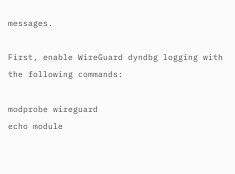messages.

First, enable WireGuard dyndbg logging with the following commands:

modprobe wireguard
echo module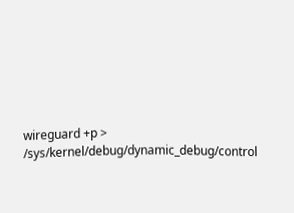wireguard +p > /sys/kernel/debug/dynamic_debug/control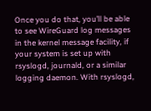Once you do that, you’ll be able to see WireGuard log messages in the kernel message facility, if your system is set up with rsyslogd, journald, or a similar logging daemon. With rsyslogd,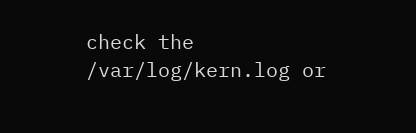check the /var/log/kern.log or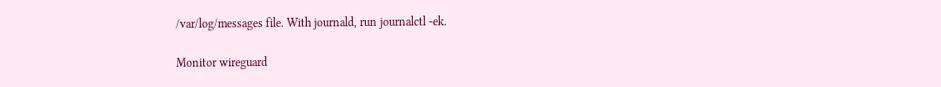/var/log/messages file. With journald, run journalctl -ek.

Monitor wireguard